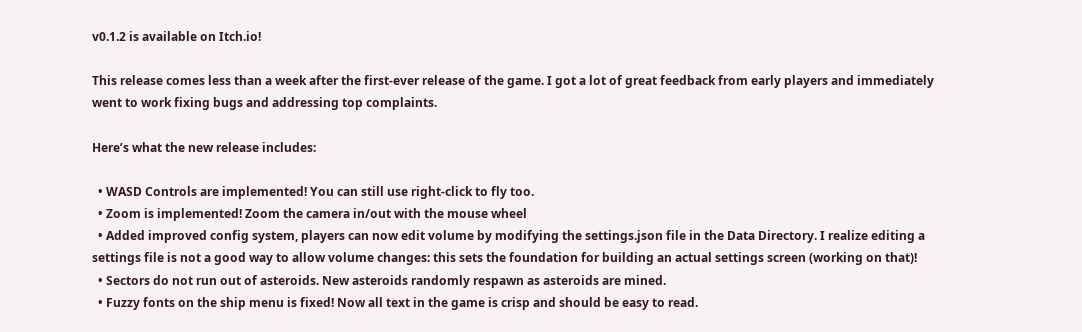v0.1.2 is available on Itch.io!

This release comes less than a week after the first-ever release of the game. I got a lot of great feedback from early players and immediately went to work fixing bugs and addressing top complaints.

Here’s what the new release includes:

  • WASD Controls are implemented! You can still use right-click to fly too.
  • Zoom is implemented! Zoom the camera in/out with the mouse wheel
  • Added improved config system, players can now edit volume by modifying the settings.json file in the Data Directory. I realize editing a settings file is not a good way to allow volume changes: this sets the foundation for building an actual settings screen (working on that)!
  • Sectors do not run out of asteroids. New asteroids randomly respawn as asteroids are mined.
  • Fuzzy fonts on the ship menu is fixed! Now all text in the game is crisp and should be easy to read.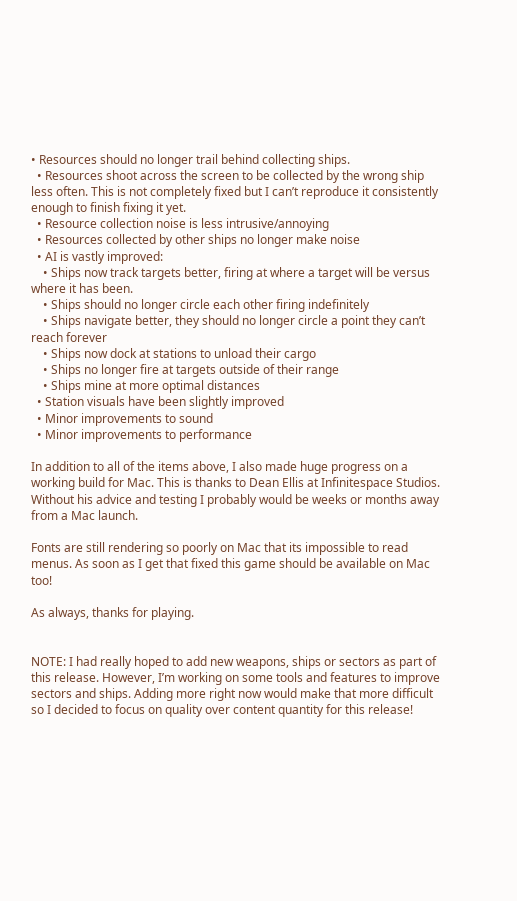• Resources should no longer trail behind collecting ships.
  • Resources shoot across the screen to be collected by the wrong ship less often. This is not completely fixed but I can’t reproduce it consistently enough to finish fixing it yet.
  • Resource collection noise is less intrusive/annoying
  • Resources collected by other ships no longer make noise
  • AI is vastly improved:
    • Ships now track targets better, firing at where a target will be versus where it has been.
    • Ships should no longer circle each other firing indefinitely
    • Ships navigate better, they should no longer circle a point they can’t reach forever
    • Ships now dock at stations to unload their cargo
    • Ships no longer fire at targets outside of their range
    • Ships mine at more optimal distances
  • Station visuals have been slightly improved
  • Minor improvements to sound
  • Minor improvements to performance

In addition to all of the items above, I also made huge progress on a working build for Mac. This is thanks to Dean Ellis at Infinitespace Studios. Without his advice and testing I probably would be weeks or months away from a Mac launch.

Fonts are still rendering so poorly on Mac that its impossible to read menus. As soon as I get that fixed this game should be available on Mac too!

As always, thanks for playing.


NOTE: I had really hoped to add new weapons, ships or sectors as part of this release. However, I’m working on some tools and features to improve sectors and ships. Adding more right now would make that more difficult so I decided to focus on quality over content quantity for this release!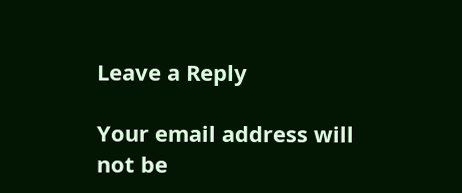Leave a Reply

Your email address will not be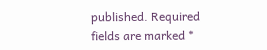published. Required fields are marked *